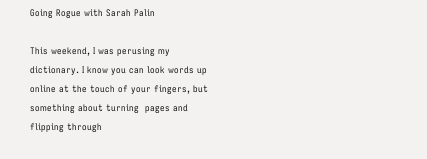Going Rogue with Sarah Palin

This weekend, I was perusing my dictionary. I know you can look words up online at the touch of your fingers, but something about turning  pages and flipping through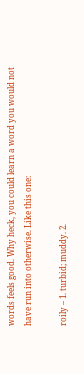words feels good. Why heck, you could learn a word you would not have run into otherwise. Like this one:

roily – 1. turbid; muddy. 2.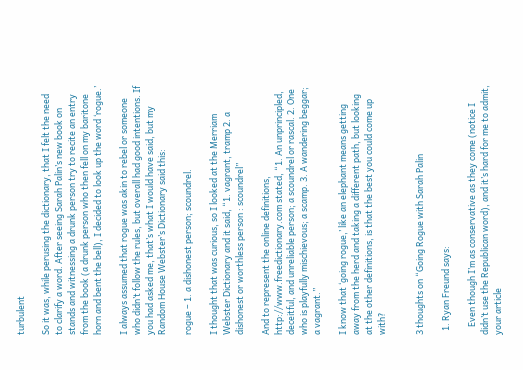turbulent

So it was, while perusing the dictionary, that I felt the need to clarify a word. After seeing Sarah Palin’s new book on stands and witnessing a drunk person try to recite an entry from the book (a drunk person who then fell on my baritone horn and bent the bell), I decided to look up the word ‘rogue.’

I always assumed that rogue was akin to rebel or someone who didn’t follow the rules, but overall had good intentions. If you had asked me, that’s what I would have said, but my Random House Webster’s Dictionary said this:

rogue – 1. a dishonest person; scoundrel.

I thought that was curious, so I looked at the Merriam Webster Dictionary and it said, “1. vagrant, tramp 2. a dishonest or worthless person : scoundrel”

And to represent the online definitions, http://www.freedictionary.com stated, “1. An unprincipled, deceitful, and unreliable person; a scoundrel or rascal. 2. One who is playfully mischievous; a scamp. 3. A wandering beggar; a vagrant.”

I know that ‘going rogue,’ like an elephant means getting away from the herd and taking a different path, but looking at the other definitions, is that the best you could come up with?


3 thoughts on “Going Rogue with Sarah Palin

  1. Ryan Freund says:

    Even though I’m as conservative as they come (notice I didn’t use the Republican word), and it’s hard for me to admit, your article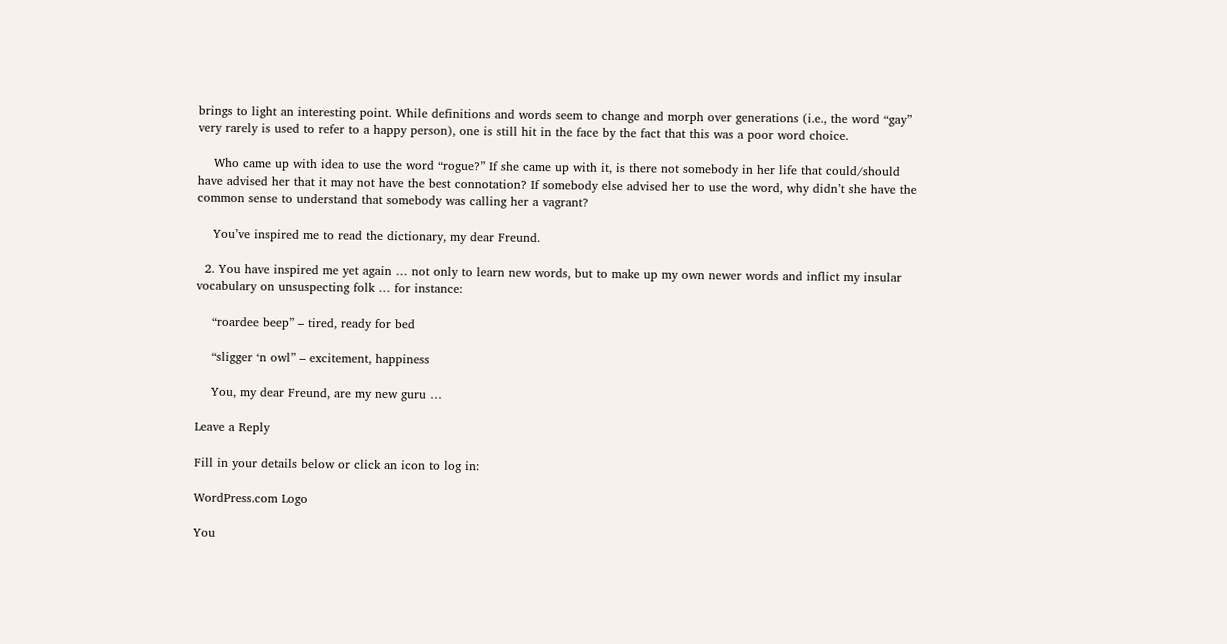brings to light an interesting point. While definitions and words seem to change and morph over generations (i.e., the word “gay” very rarely is used to refer to a happy person), one is still hit in the face by the fact that this was a poor word choice.

    Who came up with idea to use the word “rogue?” If she came up with it, is there not somebody in her life that could/should have advised her that it may not have the best connotation? If somebody else advised her to use the word, why didn’t she have the common sense to understand that somebody was calling her a vagrant?

    You’ve inspired me to read the dictionary, my dear Freund.

  2. You have inspired me yet again … not only to learn new words, but to make up my own newer words and inflict my insular vocabulary on unsuspecting folk … for instance:

    “roardee beep” – tired, ready for bed

    “sligger ‘n owl” – excitement, happiness

    You, my dear Freund, are my new guru …

Leave a Reply

Fill in your details below or click an icon to log in:

WordPress.com Logo

You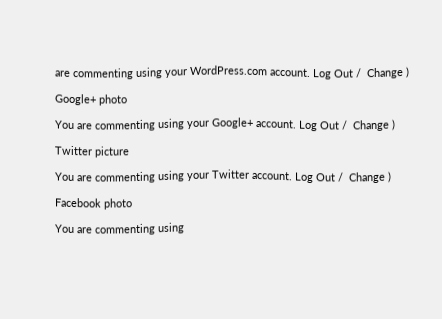are commenting using your WordPress.com account. Log Out /  Change )

Google+ photo

You are commenting using your Google+ account. Log Out /  Change )

Twitter picture

You are commenting using your Twitter account. Log Out /  Change )

Facebook photo

You are commenting using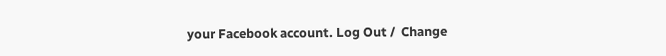your Facebook account. Log Out /  Change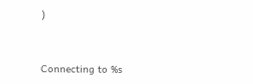)


Connecting to %s